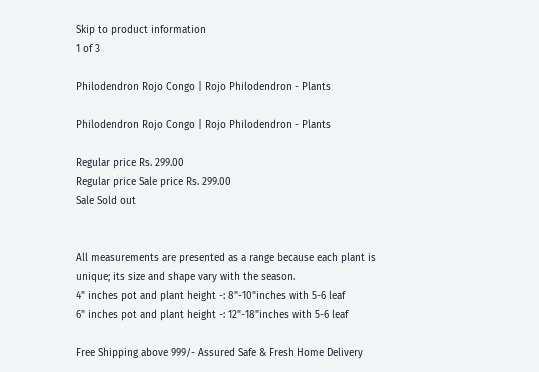Skip to product information
1 of 3

Philodendron Rojo Congo | Rojo Philodendron - Plants

Philodendron Rojo Congo | Rojo Philodendron - Plants

Regular price Rs. 299.00
Regular price Sale price Rs. 299.00
Sale Sold out


All measurements are presented as a range because each plant is unique; its size and shape vary with the season.
4" inches pot and plant height -: 8"-10"inches with 5-6 leaf
6" inches pot and plant height -: 12"-18"inches with 5-6 leaf

Free Shipping above 999/- Assured Safe & Fresh Home Delivery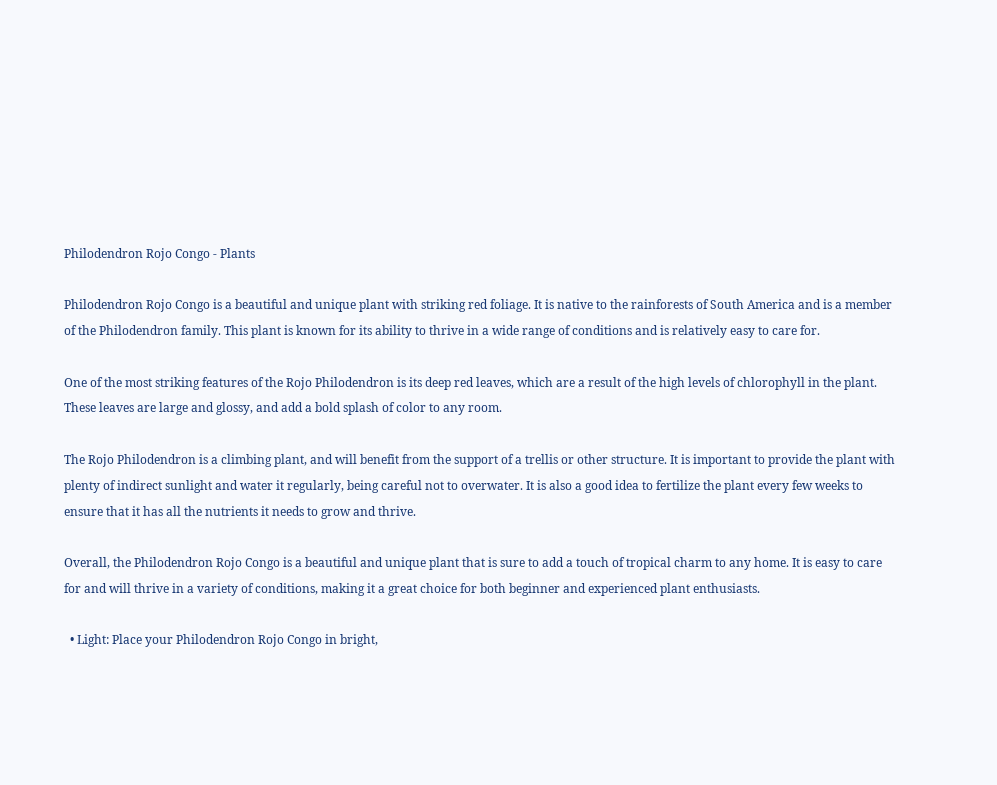Philodendron Rojo Congo - Plants

Philodendron Rojo Congo is a beautiful and unique plant with striking red foliage. It is native to the rainforests of South America and is a member of the Philodendron family. This plant is known for its ability to thrive in a wide range of conditions and is relatively easy to care for.

One of the most striking features of the Rojo Philodendron is its deep red leaves, which are a result of the high levels of chlorophyll in the plant. These leaves are large and glossy, and add a bold splash of color to any room.

The Rojo Philodendron is a climbing plant, and will benefit from the support of a trellis or other structure. It is important to provide the plant with plenty of indirect sunlight and water it regularly, being careful not to overwater. It is also a good idea to fertilize the plant every few weeks to ensure that it has all the nutrients it needs to grow and thrive.

Overall, the Philodendron Rojo Congo is a beautiful and unique plant that is sure to add a touch of tropical charm to any home. It is easy to care for and will thrive in a variety of conditions, making it a great choice for both beginner and experienced plant enthusiasts.

  • Light: Place your Philodendron Rojo Congo in bright,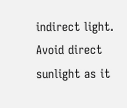indirect light. Avoid direct sunlight as it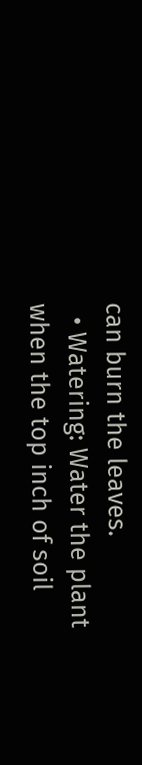can burn the leaves.
  • Watering: Water the plant when the top inch of soil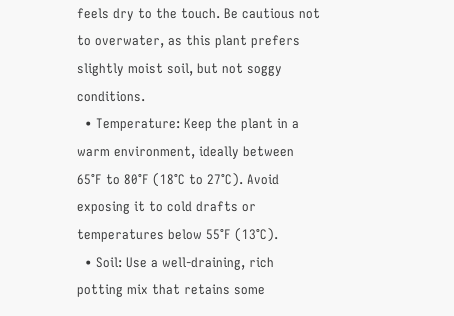feels dry to the touch. Be cautious not to overwater, as this plant prefers slightly moist soil, but not soggy conditions.
  • Temperature: Keep the plant in a warm environment, ideally between 65°F to 80°F (18°C to 27°C). Avoid exposing it to cold drafts or temperatures below 55°F (13°C).
  • Soil: Use a well-draining, rich potting mix that retains some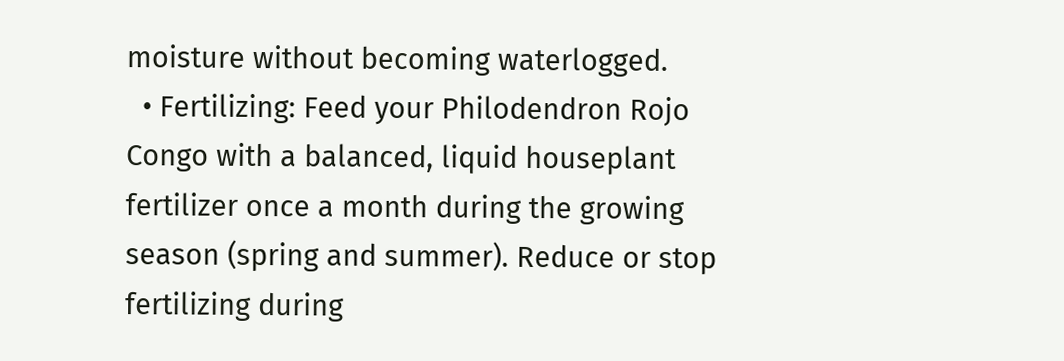moisture without becoming waterlogged.
  • Fertilizing: Feed your Philodendron Rojo Congo with a balanced, liquid houseplant fertilizer once a month during the growing season (spring and summer). Reduce or stop fertilizing during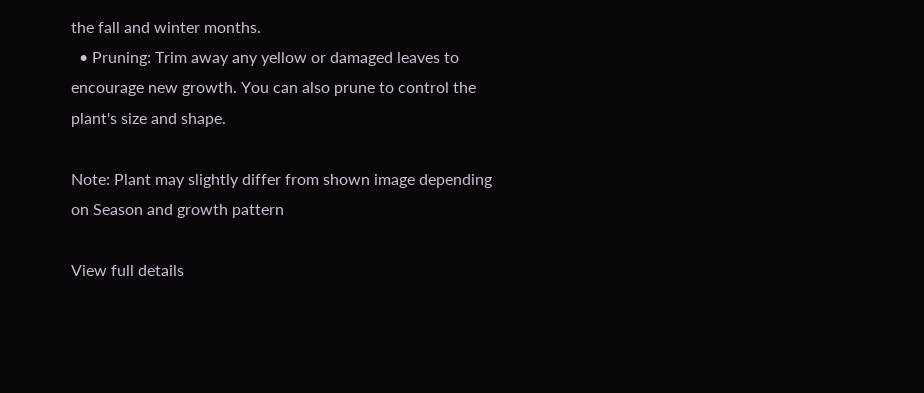the fall and winter months.
  • Pruning: Trim away any yellow or damaged leaves to encourage new growth. You can also prune to control the plant's size and shape.

Note: Plant may slightly differ from shown image depending on Season and growth pattern

View full details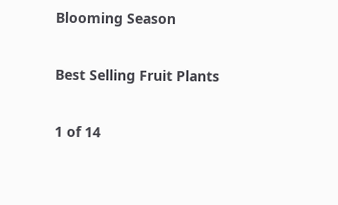Blooming Season

Best Selling Fruit Plants

1 of 14